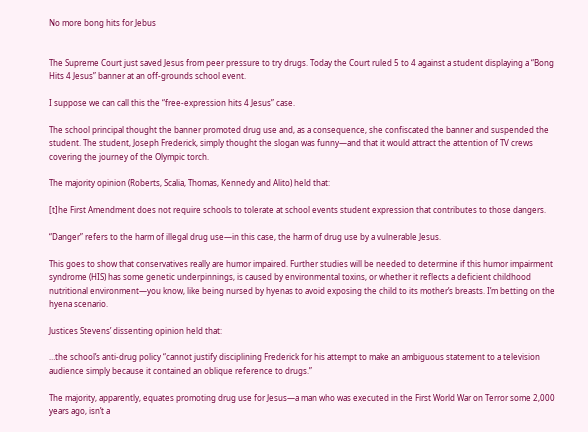No more bong hits for Jebus


The Supreme Court just saved Jesus from peer pressure to try drugs. Today the Court ruled 5 to 4 against a student displaying a “Bong Hits 4 Jesus” banner at an off-grounds school event.

I suppose we can call this the “free-expression hits 4 Jesus” case.

The school principal thought the banner promoted drug use and, as a consequence, she confiscated the banner and suspended the student. The student, Joseph Frederick, simply thought the slogan was funny—and that it would attract the attention of TV crews covering the journey of the Olympic torch.

The majority opinion (Roberts, Scalia, Thomas, Kennedy and Alito) held that:

[t]he First Amendment does not require schools to tolerate at school events student expression that contributes to those dangers.

“Danger” refers to the harm of illegal drug use—in this case, the harm of drug use by a vulnerable Jesus.

This goes to show that conservatives really are humor impaired. Further studies will be needed to determine if this humor impairment syndrome (HIS) has some genetic underpinnings, is caused by environmental toxins, or whether it reflects a deficient childhood nutritional environment—you know, like being nursed by hyenas to avoid exposing the child to its mother’s breasts. I’m betting on the hyena scenario.

Justices Stevens’ dissenting opinion held that:

…the school’s anti-drug policy “cannot justify disciplining Frederick for his attempt to make an ambiguous statement to a television audience simply because it contained an oblique reference to drugs.”

The majority, apparently, equates promoting drug use for Jesus—a man who was executed in the First World War on Terror some 2,000 years ago, isn’t a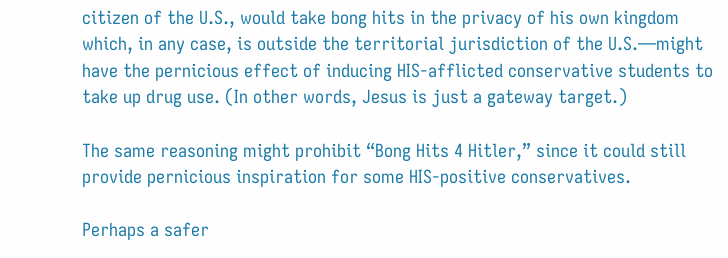citizen of the U.S., would take bong hits in the privacy of his own kingdom which, in any case, is outside the territorial jurisdiction of the U.S.—might have the pernicious effect of inducing HIS-afflicted conservative students to take up drug use. (In other words, Jesus is just a gateway target.)

The same reasoning might prohibit “Bong Hits 4 Hitler,” since it could still provide pernicious inspiration for some HIS-positive conservatives.

Perhaps a safer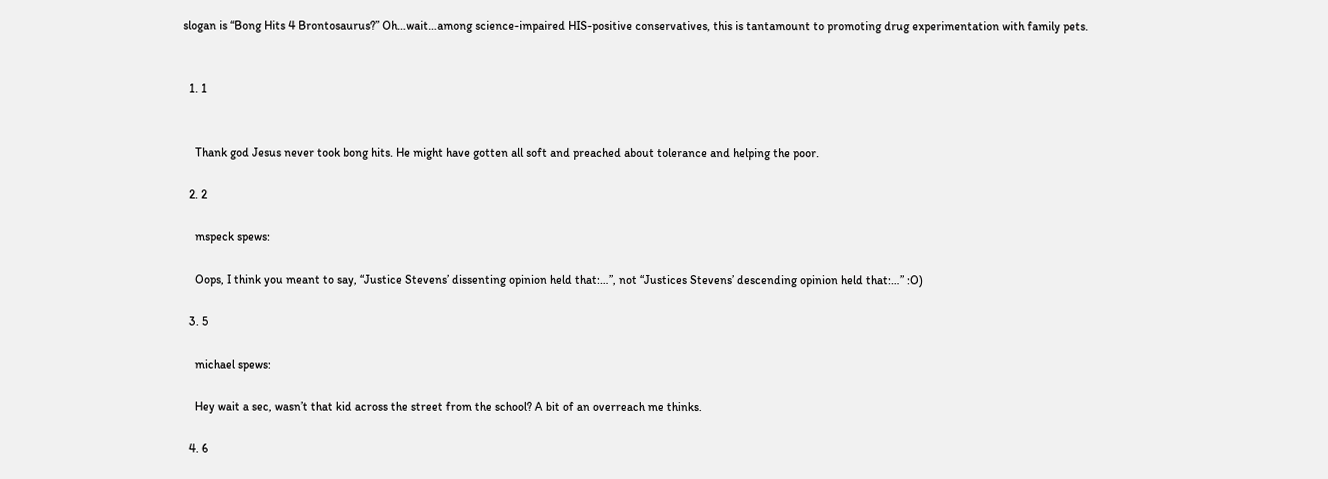slogan is “Bong Hits 4 Brontosaurus?” Oh…wait…among science-impaired HIS-positive conservatives, this is tantamount to promoting drug experimentation with family pets.


  1. 1


    Thank god Jesus never took bong hits. He might have gotten all soft and preached about tolerance and helping the poor.

  2. 2

    mspeck spews:

    Oops, I think you meant to say, “Justice Stevens’ dissenting opinion held that:…”, not “Justices Stevens’ descending opinion held that:…” :O)

  3. 5

    michael spews:

    Hey wait a sec, wasn’t that kid across the street from the school? A bit of an overreach me thinks.

  4. 6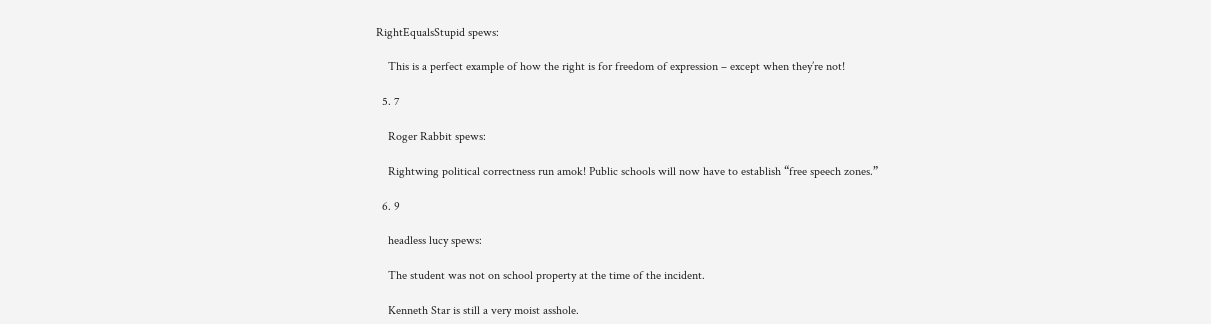RightEqualsStupid spews:

    This is a perfect example of how the right is for freedom of expression – except when they’re not!

  5. 7

    Roger Rabbit spews:

    Rightwing political correctness run amok! Public schools will now have to establish “free speech zones.”

  6. 9

    headless lucy spews:

    The student was not on school property at the time of the incident.

    Kenneth Star is still a very moist asshole.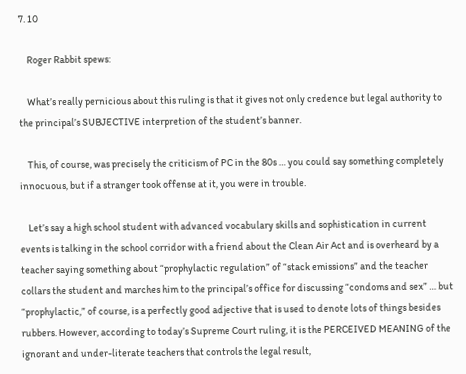7. 10

    Roger Rabbit spews:

    What’s really pernicious about this ruling is that it gives not only credence but legal authority to the principal’s SUBJECTIVE interpretion of the student’s banner.

    This, of course, was precisely the criticism of PC in the 80s … you could say something completely innocuous, but if a stranger took offense at it, you were in trouble.

    Let’s say a high school student with advanced vocabulary skills and sophistication in current events is talking in the school corridor with a friend about the Clean Air Act and is overheard by a teacher saying something about “prophylactic regulation” of “stack emissions” and the teacher collars the student and marches him to the principal’s office for discussing “condoms and sex” … but “prophylactic,” of course, is a perfectly good adjective that is used to denote lots of things besides rubbers. However, according to today’s Supreme Court ruling, it is the PERCEIVED MEANING of the ignorant and under-literate teachers that controls the legal result,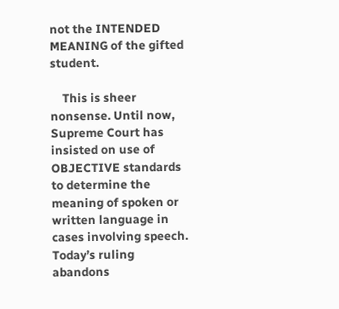not the INTENDED MEANING of the gifted student.

    This is sheer nonsense. Until now, Supreme Court has insisted on use of OBJECTIVE standards to determine the meaning of spoken or written language in cases involving speech. Today’s ruling abandons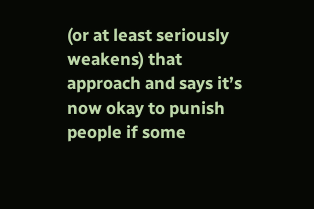(or at least seriously weakens) that approach and says it’s now okay to punish people if some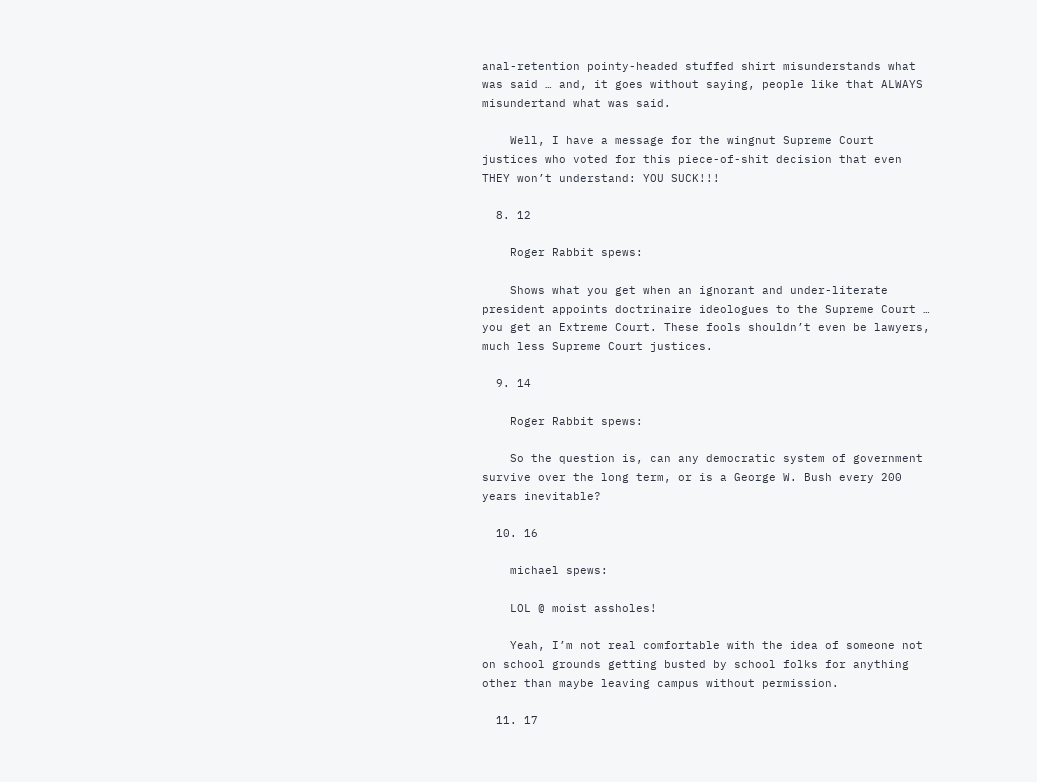anal-retention pointy-headed stuffed shirt misunderstands what was said … and, it goes without saying, people like that ALWAYS misundertand what was said.

    Well, I have a message for the wingnut Supreme Court justices who voted for this piece-of-shit decision that even THEY won’t understand: YOU SUCK!!!

  8. 12

    Roger Rabbit spews:

    Shows what you get when an ignorant and under-literate president appoints doctrinaire ideologues to the Supreme Court … you get an Extreme Court. These fools shouldn’t even be lawyers, much less Supreme Court justices.

  9. 14

    Roger Rabbit spews:

    So the question is, can any democratic system of government survive over the long term, or is a George W. Bush every 200 years inevitable?

  10. 16

    michael spews:

    LOL @ moist assholes!

    Yeah, I’m not real comfortable with the idea of someone not on school grounds getting busted by school folks for anything other than maybe leaving campus without permission.

  11. 17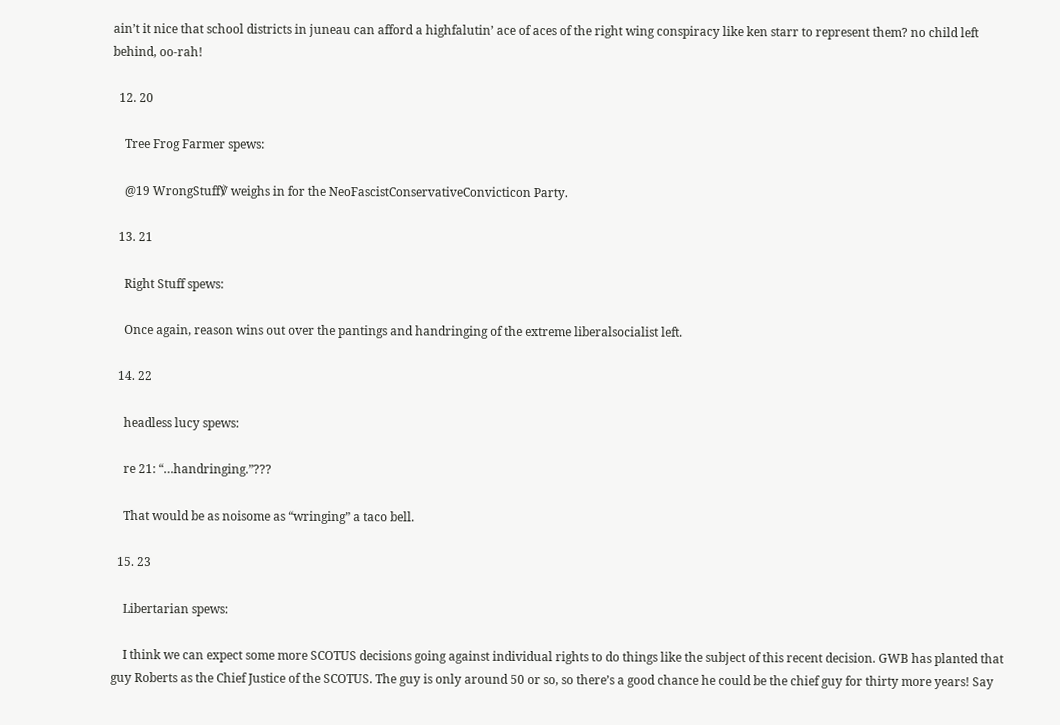ain’t it nice that school districts in juneau can afford a highfalutin’ ace of aces of the right wing conspiracy like ken starr to represent them? no child left behind, oo-rah!

  12. 20

    Tree Frog Farmer spews:

    @19 WrongStuff℣ weighs in for the NeoFascistConservativeConvicticon Party.

  13. 21

    Right Stuff spews:

    Once again, reason wins out over the pantings and handringing of the extreme liberalsocialist left.

  14. 22

    headless lucy spews:

    re 21: “…handringing.”???

    That would be as noisome as “wringing” a taco bell.

  15. 23

    Libertarian spews:

    I think we can expect some more SCOTUS decisions going against individual rights to do things like the subject of this recent decision. GWB has planted that guy Roberts as the Chief Justice of the SCOTUS. The guy is only around 50 or so, so there’s a good chance he could be the chief guy for thirty more years! Say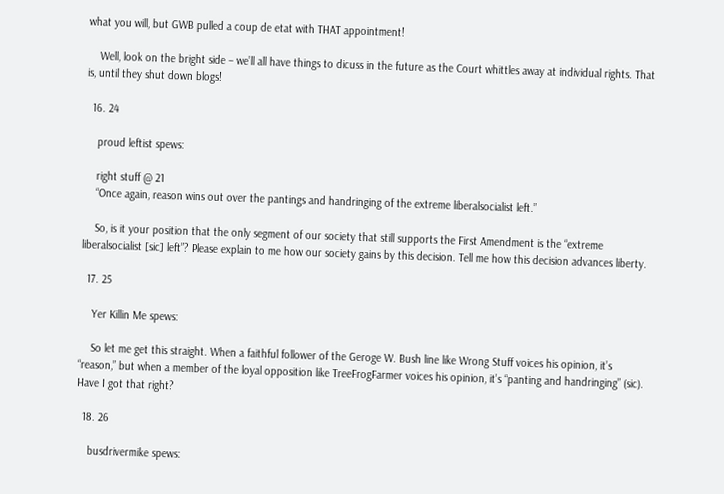what you will, but GWB pulled a coup de etat with THAT appointment!

    Well, look on the bright side – we’ll all have things to dicuss in the future as the Court whittles away at individual rights. That is, until they shut down blogs!

  16. 24

    proud leftist spews:

    right stuff @ 21
    “Once again, reason wins out over the pantings and handringing of the extreme liberalsocialist left.”

    So, is it your position that the only segment of our society that still supports the First Amendment is the “extreme liberalsocialist [sic] left”? Please explain to me how our society gains by this decision. Tell me how this decision advances liberty.

  17. 25

    Yer Killin Me spews:

    So let me get this straight. When a faithful follower of the Geroge W. Bush line like Wrong Stuff voices his opinion, it’s “reason,” but when a member of the loyal opposition like TreeFrogFarmer voices his opinion, it’s “panting and handringing” (sic). Have I got that right?

  18. 26

    busdrivermike spews: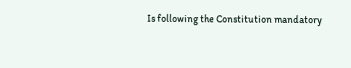Is following the Constitution mandatory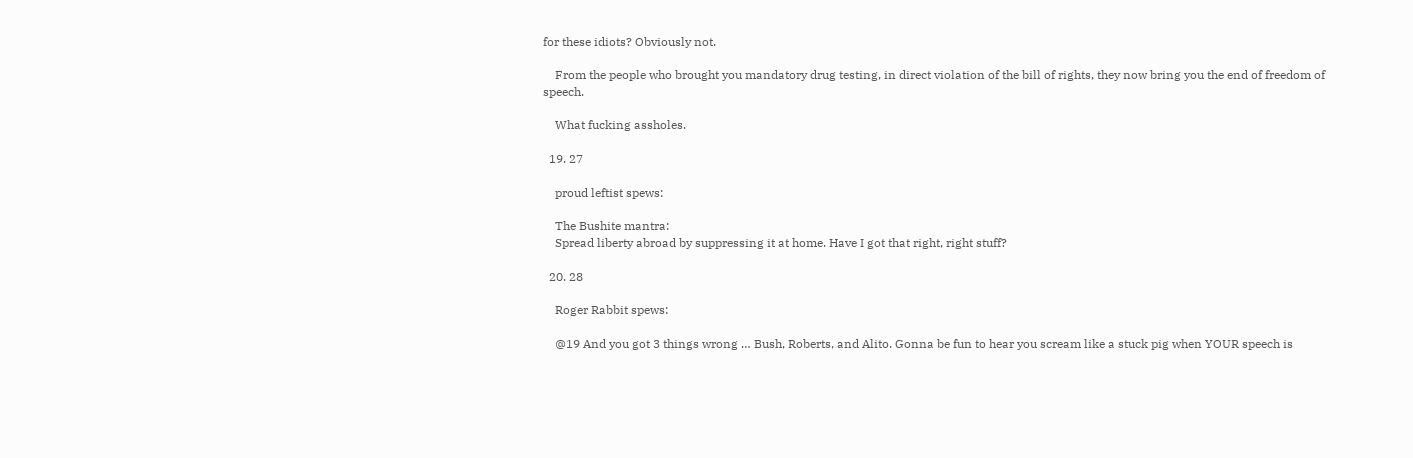for these idiots? Obviously not.

    From the people who brought you mandatory drug testing, in direct violation of the bill of rights, they now bring you the end of freedom of speech.

    What fucking assholes.

  19. 27

    proud leftist spews:

    The Bushite mantra:
    Spread liberty abroad by suppressing it at home. Have I got that right, right stuff?

  20. 28

    Roger Rabbit spews:

    @19 And you got 3 things wrong … Bush, Roberts, and Alito. Gonna be fun to hear you scream like a stuck pig when YOUR speech is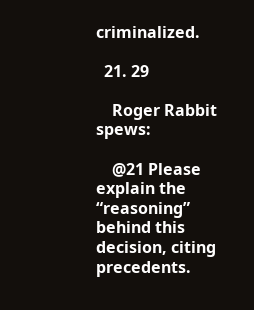criminalized.

  21. 29

    Roger Rabbit spews:

    @21 Please explain the “reasoning” behind this decision, citing precedents.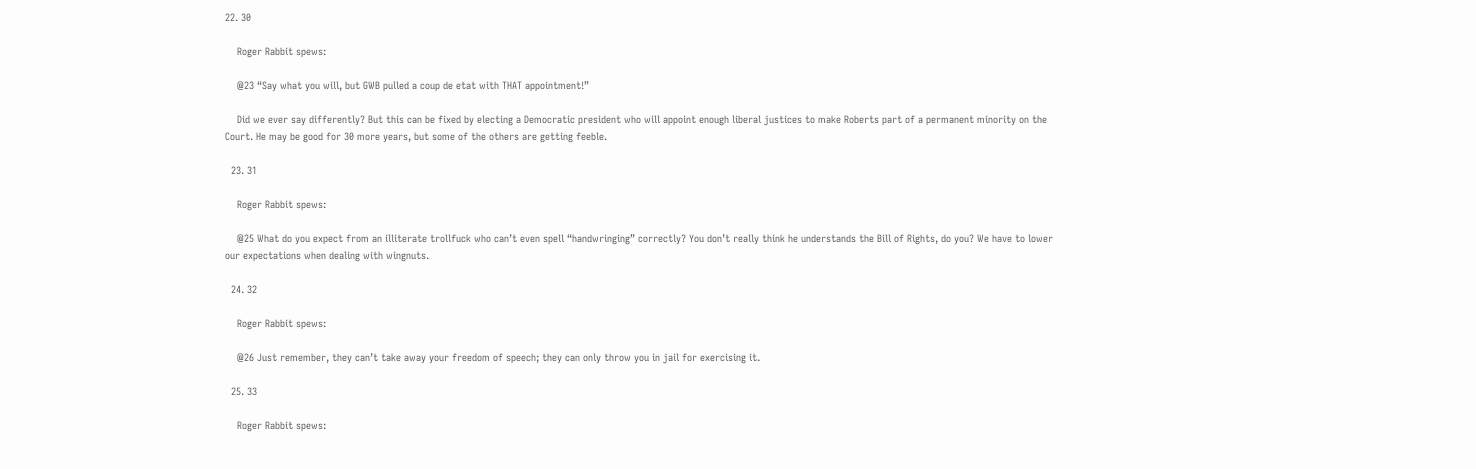22. 30

    Roger Rabbit spews:

    @23 “Say what you will, but GWB pulled a coup de etat with THAT appointment!”

    Did we ever say differently? But this can be fixed by electing a Democratic president who will appoint enough liberal justices to make Roberts part of a permanent minority on the Court. He may be good for 30 more years, but some of the others are getting feeble.

  23. 31

    Roger Rabbit spews:

    @25 What do you expect from an illiterate trollfuck who can’t even spell “handwringing” correctly? You don’t really think he understands the Bill of Rights, do you? We have to lower our expectations when dealing with wingnuts.

  24. 32

    Roger Rabbit spews:

    @26 Just remember, they can’t take away your freedom of speech; they can only throw you in jail for exercising it.

  25. 33

    Roger Rabbit spews: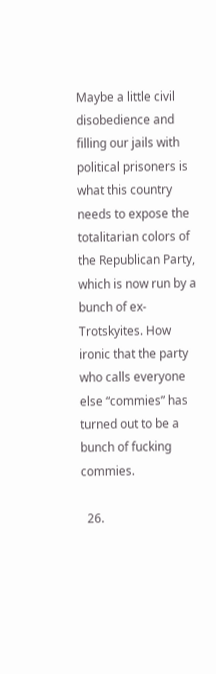Maybe a little civil disobedience and filling our jails with political prisoners is what this country needs to expose the totalitarian colors of the Republican Party, which is now run by a bunch of ex-Trotskyites. How ironic that the party who calls everyone else “commies” has turned out to be a bunch of fucking commies.

  26.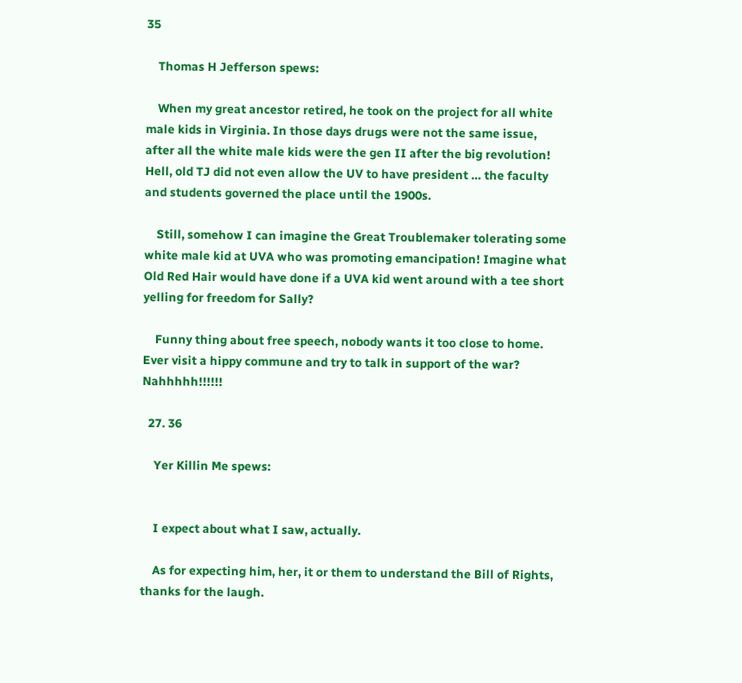35

    Thomas H Jefferson spews:

    When my great ancestor retired, he took on the project for all white male kids in Virginia. In those days drugs were not the same issue, after all the white male kids were the gen II after the big revolution! Hell, old TJ did not even allow the UV to have president … the faculty and students governed the place until the 1900s.

    Still, somehow I can imagine the Great Troublemaker tolerating some white male kid at UVA who was promoting emancipation! Imagine what Old Red Hair would have done if a UVA kid went around with a tee short yelling for freedom for Sally?

    Funny thing about free speech, nobody wants it too close to home. Ever visit a hippy commune and try to talk in support of the war? Nahhhhh!!!!!!

  27. 36

    Yer Killin Me spews:


    I expect about what I saw, actually.

    As for expecting him, her, it or them to understand the Bill of Rights, thanks for the laugh.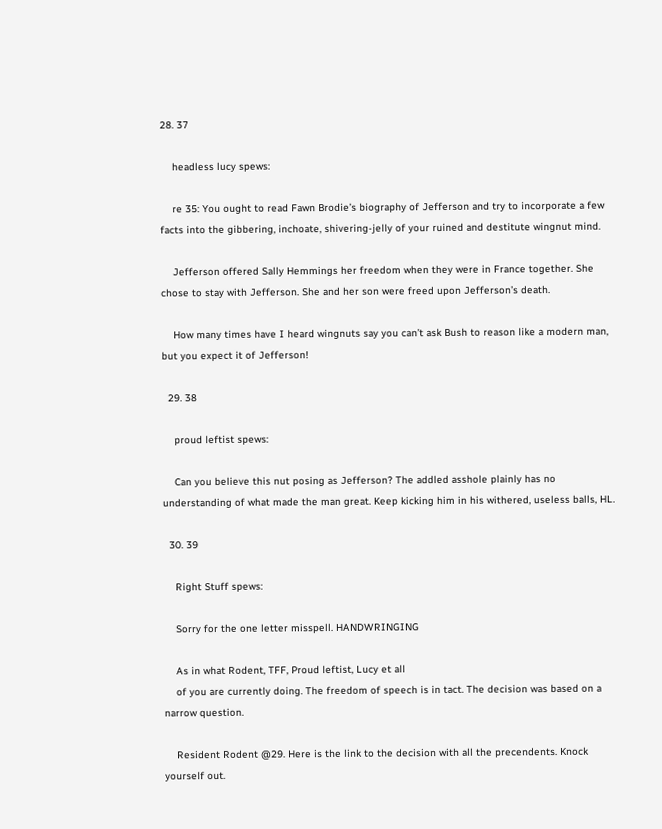28. 37

    headless lucy spews:

    re 35: You ought to read Fawn Brodie’s biography of Jefferson and try to incorporate a few facts into the gibbering, inchoate, shivering-jelly of your ruined and destitute wingnut mind.

    Jefferson offered Sally Hemmings her freedom when they were in France together. She chose to stay with Jefferson. She and her son were freed upon Jefferson’s death.

    How many times have I heard wingnuts say you can’t ask Bush to reason like a modern man, but you expect it of Jefferson!

  29. 38

    proud leftist spews:

    Can you believe this nut posing as Jefferson? The addled asshole plainly has no understanding of what made the man great. Keep kicking him in his withered, useless balls, HL.

  30. 39

    Right Stuff spews:

    Sorry for the one letter misspell. HANDWRINGING

    As in what Rodent, TFF, Proud leftist, Lucy et all
    of you are currently doing. The freedom of speech is in tact. The decision was based on a narrow question.

    Resident Rodent @29. Here is the link to the decision with all the precendents. Knock yourself out.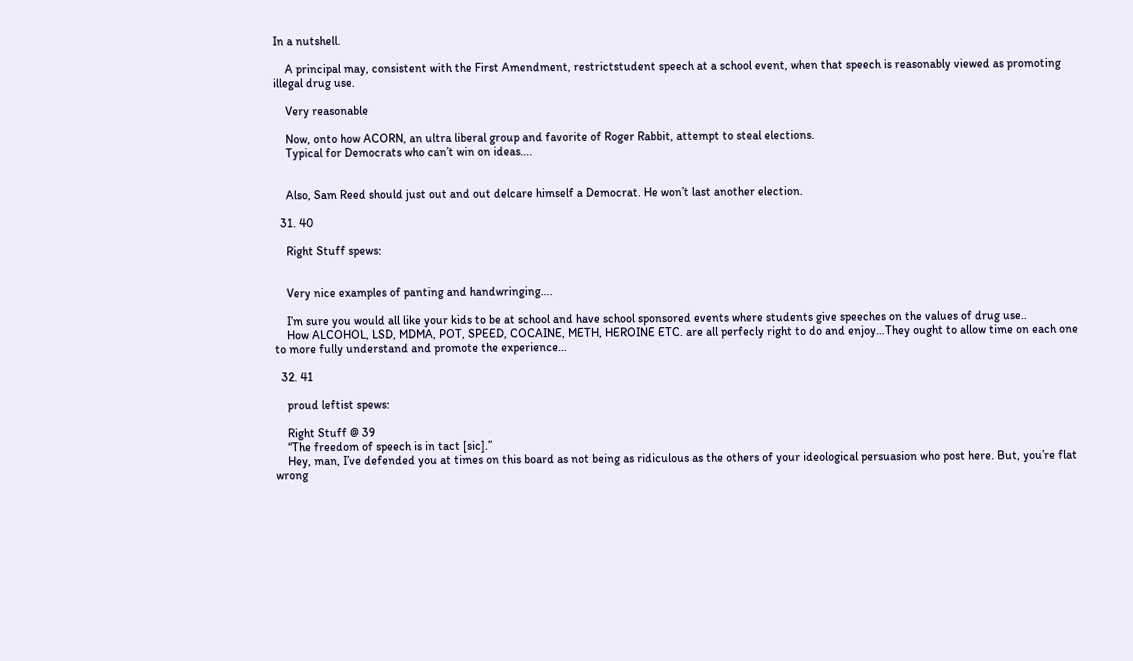In a nutshell.

    A principal may, consistent with the First Amendment, restrictstudent speech at a school event, when that speech is reasonably viewed as promoting illegal drug use.

    Very reasonable

    Now, onto how ACORN, an ultra liberal group and favorite of Roger Rabbit, attempt to steal elections.
    Typical for Democrats who can’t win on ideas….


    Also, Sam Reed should just out and out delcare himself a Democrat. He won’t last another election.

  31. 40

    Right Stuff spews:


    Very nice examples of panting and handwringing….

    I’m sure you would all like your kids to be at school and have school sponsored events where students give speeches on the values of drug use..
    How ALCOHOL, LSD, MDMA, POT, SPEED, COCAINE, METH, HEROINE ETC. are all perfecly right to do and enjoy…They ought to allow time on each one to more fully understand and promote the experience…

  32. 41

    proud leftist spews:

    Right Stuff @ 39
    “The freedom of speech is in tact [sic].”
    Hey, man, I’ve defended you at times on this board as not being as ridiculous as the others of your ideological persuasion who post here. But, you’re flat wrong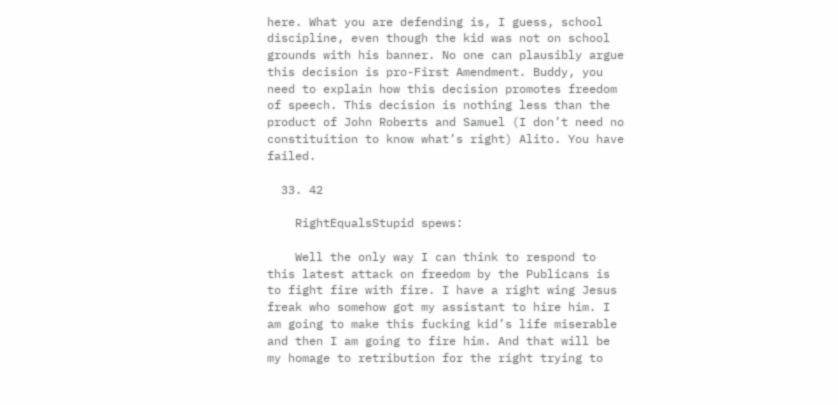here. What you are defending is, I guess, school discipline, even though the kid was not on school grounds with his banner. No one can plausibly argue this decision is pro-First Amendment. Buddy, you need to explain how this decision promotes freedom of speech. This decision is nothing less than the product of John Roberts and Samuel (I don’t need no constituition to know what’s right) Alito. You have failed.

  33. 42

    RightEqualsStupid spews:

    Well the only way I can think to respond to this latest attack on freedom by the Publicans is to fight fire with fire. I have a right wing Jesus freak who somehow got my assistant to hire him. I am going to make this fucking kid’s life miserable and then I am going to fire him. And that will be my homage to retribution for the right trying to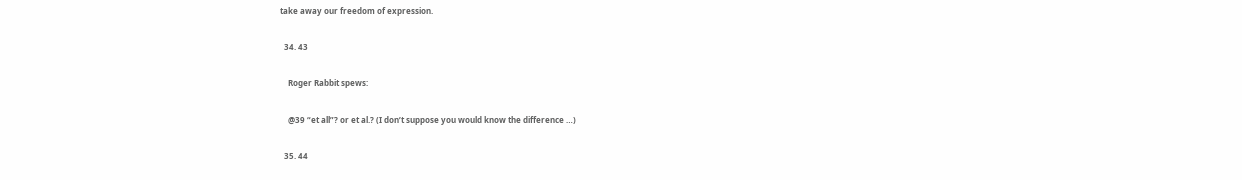take away our freedom of expression.

  34. 43

    Roger Rabbit spews:

    @39 “et all”? or et al.? (I don’t suppose you would know the difference …)

  35. 44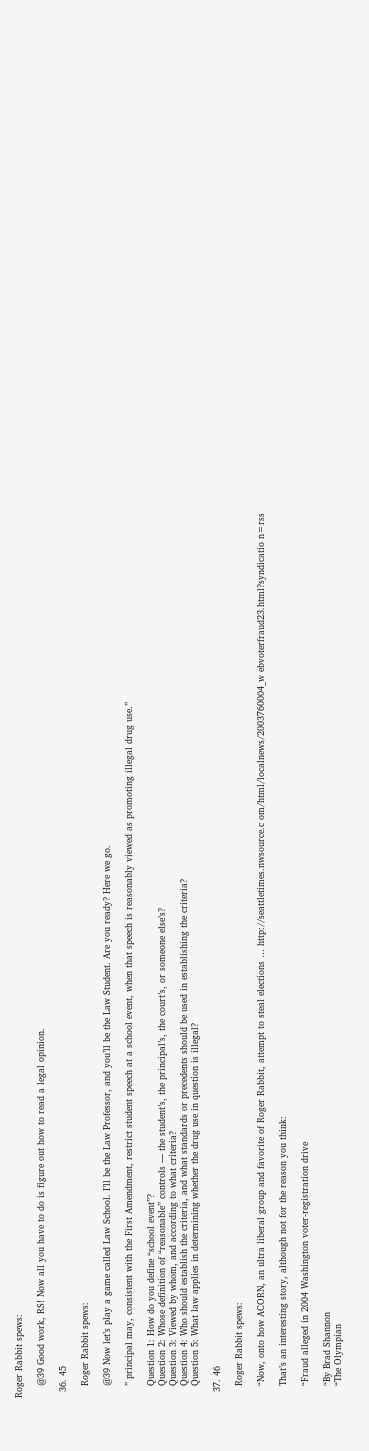Roger Rabbit spews:

    @39 Good work, RS! Now all you have to do is figure out how to read a legal opinion.

  36. 45

    Roger Rabbit spews:

    @39 Now let’s play a game called Law School. I’ll be the Law Professor, and you’ll be the Law Student. Are you ready? Here we go.

    ” principal may, consistent with the First Amendment, restrict student speech at a school event, when that speech is reasonably viewed as promoting illegal drug use.”

    Question 1: How do you define “school event”?
    Question 2: Whose definition of “reasonable” controls — the student’s, the principal’s, the court’s, or someone else’s?
    Question 3: Viewed by whom, and according to what criteria?
    Question 4: Who should establish the criteria, and what standards or precedents should be used in establishing the criteria?
    Question 5: What law applies in determining whether the drug use in question is illegal?

  37. 46

    Roger Rabbit spews:

    “Now, onto how ACORN, an ultra liberal group and favorite of Roger Rabbit, attempt to steal elections … http://seattletimes.nwsource.c om/html/localnews/2003760004_w ebvoterfraud23.html?syndicatio n=rss

    That’s an interesting story, although not for the reason you think:

    “Fraud alleged in 2004 Washington voter-registration drive

    “By Brad Shannon
    “The Olympian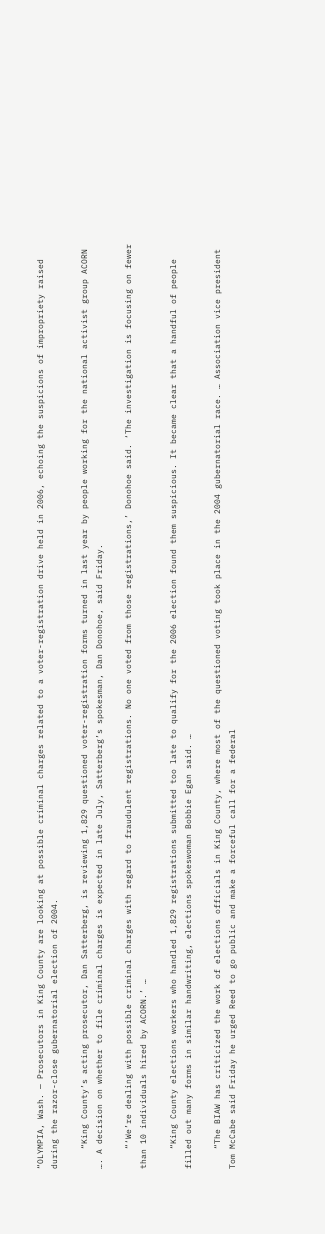“OLYMPIA, Wash. — Prosecutors in King County are looking at possible criminal charges related to a voter-registration drive held in 2006, echoing the suspicions of impropriety raised during the razor-close gubernatorial election of 2004.

    “King County’s acting prosecutor, Dan Satterberg, is reviewing 1,829 questioned voter-registration forms turned in last year by people working for the national activist group ACORN …. A decision on whether to file criminal charges is expected in late July, Satterberg’s spokesman, Dan Donohoe, said Friday.

    “‘We’re dealing with possible criminal charges with regard to fraudulent registrations. No one voted from those registrations,’ Donohoe said. ‘The investigation is focusing on fewer than 10 individuals hired by ACORN.’ …

    “King County elections workers who handled 1,829 registrations submitted too late to qualify for the 2006 election found them suspicious. It became clear that a handful of people filled out many forms in similar handwriting, elections spokeswoman Bobbie Egan said. …

    “The BIAW has criticized the work of elections officials in King County, where most of the questioned voting took place in the 2004 gubernatorial race. … Association vice president Tom McCabe said Friday he urged Reed to go public and make a forceful call for a federal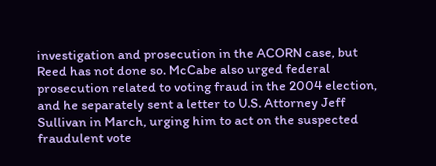investigation and prosecution in the ACORN case, but Reed has not done so. McCabe also urged federal prosecution related to voting fraud in the 2004 election, and he separately sent a letter to U.S. Attorney Jeff Sullivan in March, urging him to act on the suspected fraudulent vote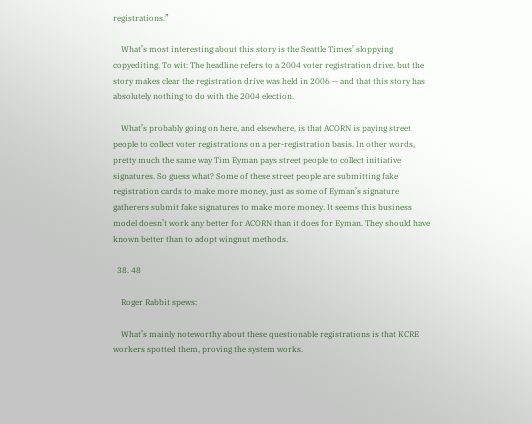registrations.”

    What’s most interesting about this story is the Seattle Times’ sloppying copyediting. To wit: The headline refers to a 2004 voter registration drive, but the story makes clear the registration drive was held in 2006 — and that this story has absolutely nothing to do with the 2004 election.

    What’s probably going on here, and elsewhere, is that ACORN is paying street people to collect voter registrations on a per-registration basis. In other words, pretty much the same way Tim Eyman pays street people to collect initiative signatures. So guess what? Some of these street people are submitting fake registration cards to make more money, just as some of Eyman’s signature gatherers submit fake signatures to make more money. It seems this business model doesn’t work any better for ACORN than it does for Eyman. They should have known better than to adopt wingnut methods.

  38. 48

    Roger Rabbit spews:

    What’s mainly noteworthy about these questionable registrations is that KCRE workers spotted them, proving the system works.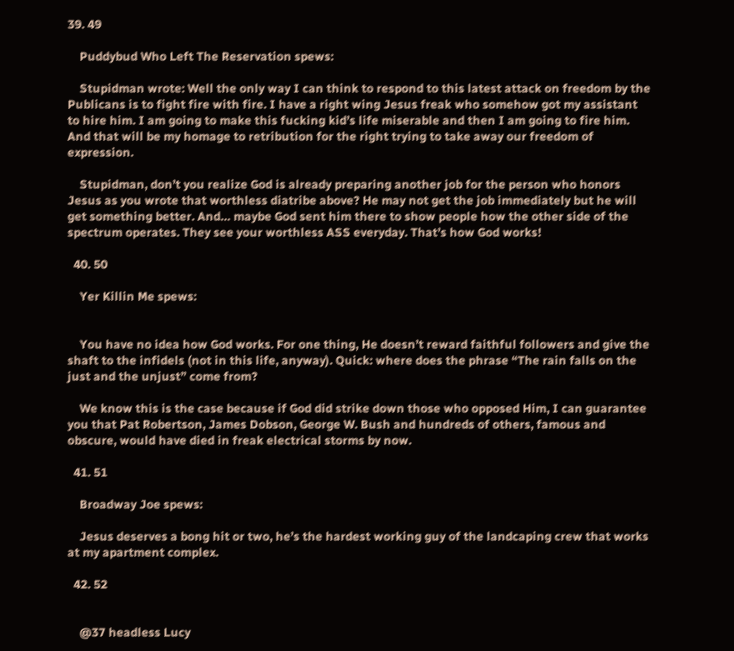39. 49

    Puddybud Who Left The Reservation spews:

    Stupidman wrote: Well the only way I can think to respond to this latest attack on freedom by the Publicans is to fight fire with fire. I have a right wing Jesus freak who somehow got my assistant to hire him. I am going to make this fucking kid’s life miserable and then I am going to fire him. And that will be my homage to retribution for the right trying to take away our freedom of expression.

    Stupidman, don’t you realize God is already preparing another job for the person who honors Jesus as you wrote that worthless diatribe above? He may not get the job immediately but he will get something better. And… maybe God sent him there to show people how the other side of the spectrum operates. They see your worthless ASS everyday. That’s how God works!

  40. 50

    Yer Killin Me spews:


    You have no idea how God works. For one thing, He doesn’t reward faithful followers and give the shaft to the infidels (not in this life, anyway). Quick: where does the phrase “The rain falls on the just and the unjust” come from?

    We know this is the case because if God did strike down those who opposed Him, I can guarantee you that Pat Robertson, James Dobson, George W. Bush and hundreds of others, famous and obscure, would have died in freak electrical storms by now.

  41. 51

    Broadway Joe spews:

    Jesus deserves a bong hit or two, he’s the hardest working guy of the landcaping crew that works at my apartment complex.

  42. 52


    @37 headless Lucy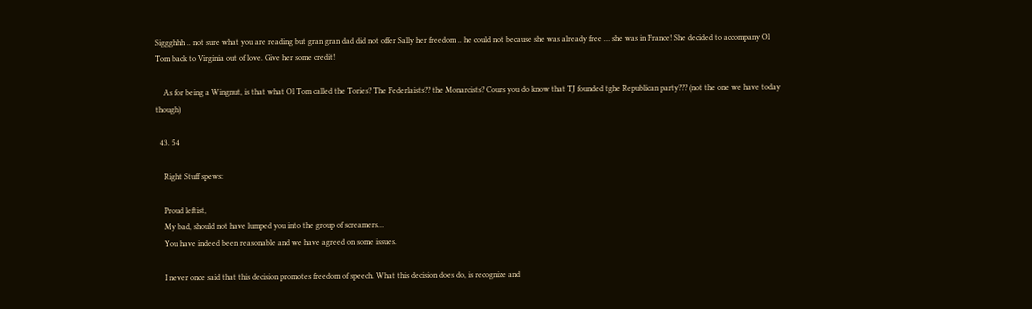Siggghhh .. not sure what you are reading but gran gran dad did not offer Sally her freedom .. he could not because she was already free … she was in France! She decided to accompany Ol Tom back to Virginia out of love. Give her some credit!

    As for being a Wingnut, is that what Ol Tom called the Tories? The Federlaists?? the Monarcists? Cours you do know that TJ founded tghe Republican party??? (not the one we have today though)

  43. 54

    Right Stuff spews:

    Proud leftist,
    My bad, should not have lumped you into the group of screamers…
    You have indeed been reasonable and we have agreed on some issues.

    I never once said that this decision promotes freedom of speech. What this decision does do, is recognize and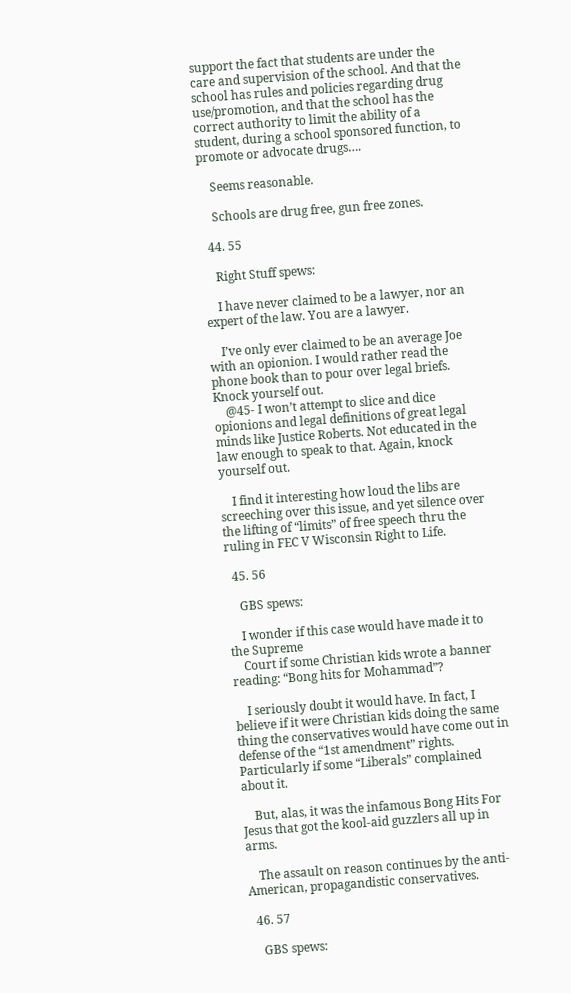support the fact that students are under the care and supervision of the school. And that the school has rules and policies regarding drug use/promotion, and that the school has the correct authority to limit the ability of a student, during a school sponsored function, to promote or advocate drugs….

    Seems reasonable.

    Schools are drug free, gun free zones.

  44. 55

    Right Stuff spews:

    I have never claimed to be a lawyer, nor an expert of the law. You are a lawyer.

    I’ve only ever claimed to be an average Joe with an opionion. I would rather read the phone book than to pour over legal briefs. Knock yourself out.
    @45- I won’t attempt to slice and dice opionions and legal definitions of great legal minds like Justice Roberts. Not educated in the law enough to speak to that. Again, knock yourself out.

    I find it interesting how loud the libs are screeching over this issue, and yet silence over the lifting of “limits” of free speech thru the ruling in FEC V Wisconsin Right to Life.

  45. 56

    GBS spews:

    I wonder if this case would have made it to the Supreme
    Court if some Christian kids wrote a banner reading: “Bong hits for Mohammad”?

    I seriously doubt it would have. In fact, I believe if it were Christian kids doing the same thing the conservatives would have come out in defense of the “1st amendment” rights. Particularly if some “Liberals” complained about it.

    But, alas, it was the infamous Bong Hits For Jesus that got the kool-aid guzzlers all up in arms.

    The assault on reason continues by the anti-American, propagandistic conservatives.

  46. 57

    GBS spews: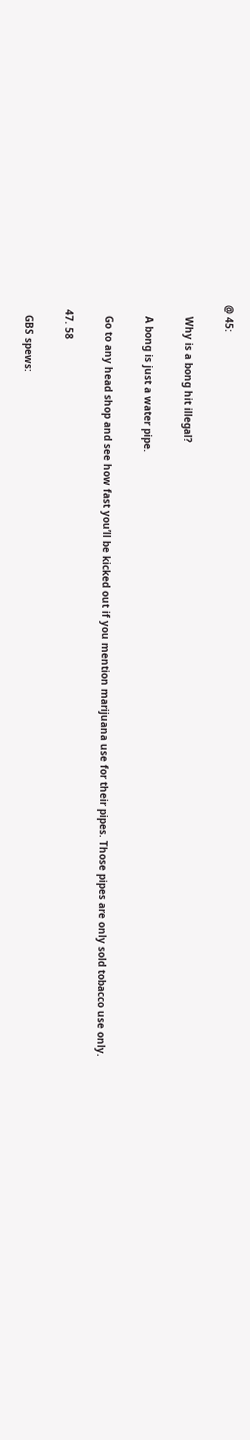@ 45:

    Why is a bong hit illegal?

    A bong is just a water pipe.

    Go to any head shop and see how fast you’ll be kicked out if you mention marijuana use for their pipes. Those pipes are only sold tobacco use only.

  47. 58

    GBS spews: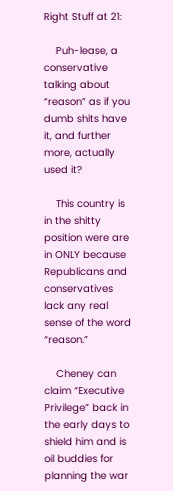Right Stuff at 21:

    Puh-lease, a conservative talking about “reason” as if you dumb shits have it, and further more, actually used it?

    This country is in the shitty position were are in ONLY because Republicans and conservatives lack any real sense of the word “reason.”

    Cheney can claim “Executive Privilege” back in the early days to shield him and is oil buddies for planning the war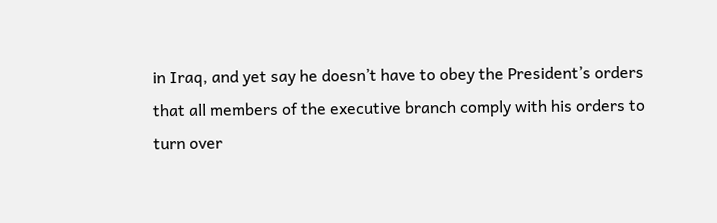in Iraq, and yet say he doesn’t have to obey the President’s orders that all members of the executive branch comply with his orders to turn over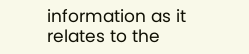information as it relates to the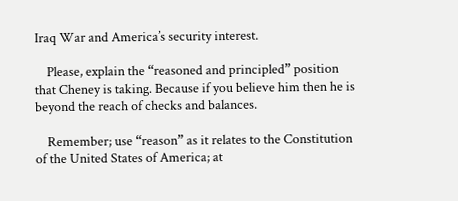Iraq War and America’s security interest.

    Please, explain the “reasoned and principled” position that Cheney is taking. Because if you believe him then he is beyond the reach of checks and balances.

    Remember; use “reason” as it relates to the Constitution of the United States of America; at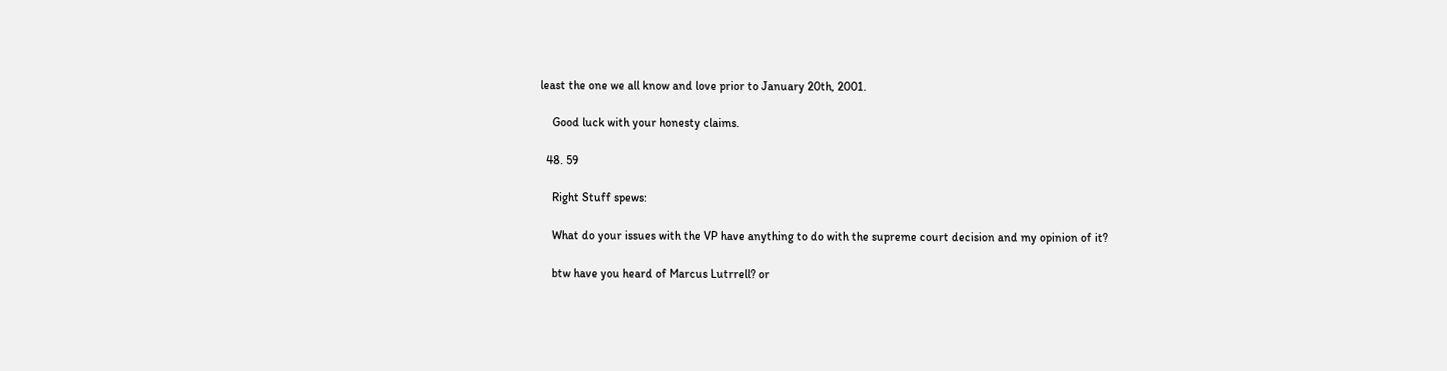least the one we all know and love prior to January 20th, 2001.

    Good luck with your honesty claims.

  48. 59

    Right Stuff spews:

    What do your issues with the VP have anything to do with the supreme court decision and my opinion of it?

    btw have you heard of Marcus Lutrrell? or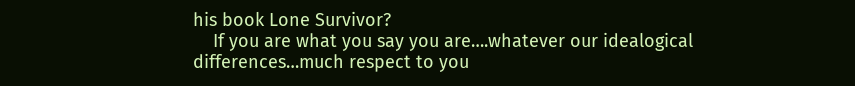his book Lone Survivor?
    If you are what you say you are….whatever our idealogical differences…much respect to you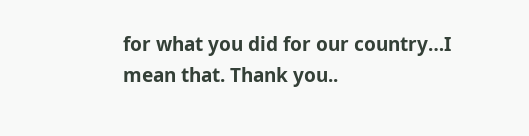for what you did for our country…I mean that. Thank you..